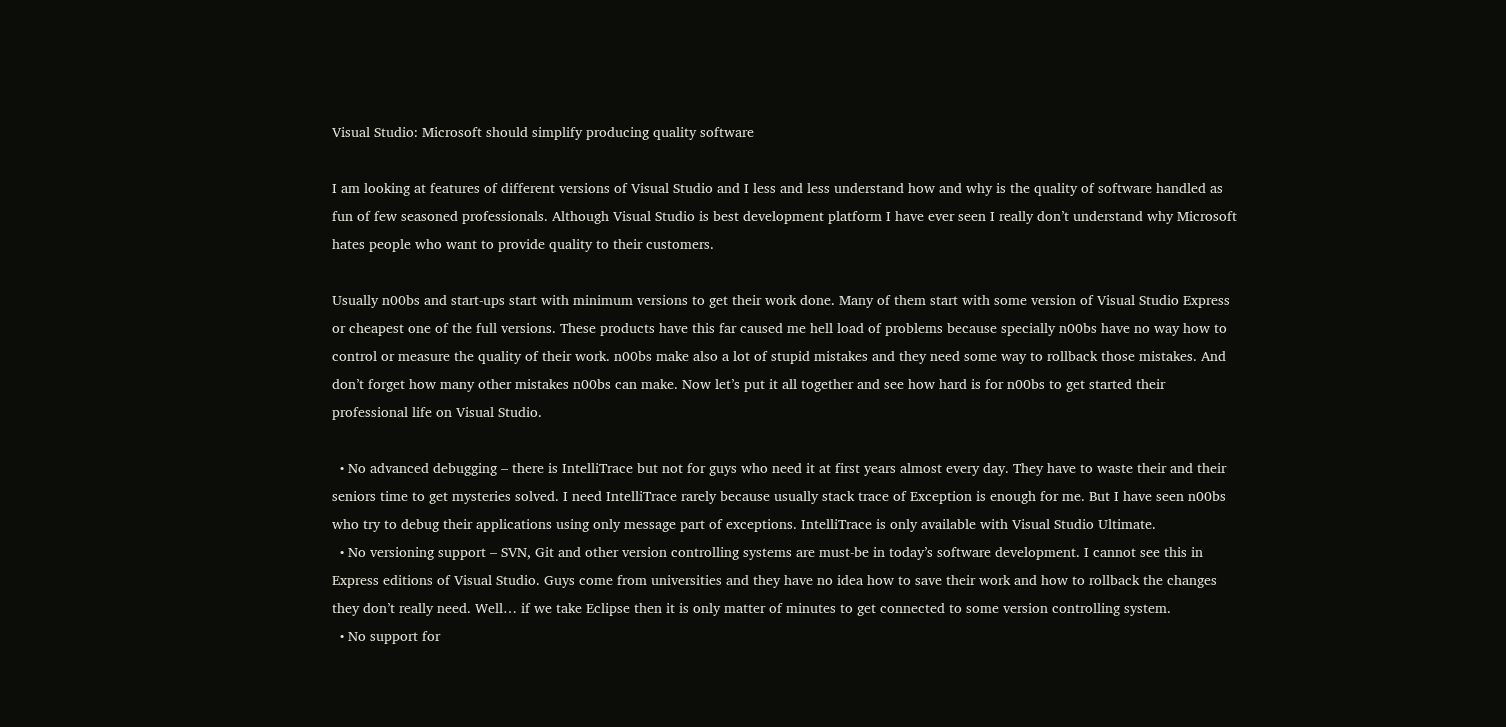Visual Studio: Microsoft should simplify producing quality software

I am looking at features of different versions of Visual Studio and I less and less understand how and why is the quality of software handled as fun of few seasoned professionals. Although Visual Studio is best development platform I have ever seen I really don’t understand why Microsoft hates people who want to provide quality to their customers.

Usually n00bs and start-ups start with minimum versions to get their work done. Many of them start with some version of Visual Studio Express or cheapest one of the full versions. These products have this far caused me hell load of problems because specially n00bs have no way how to control or measure the quality of their work. n00bs make also a lot of stupid mistakes and they need some way to rollback those mistakes. And don’t forget how many other mistakes n00bs can make. Now let’s put it all together and see how hard is for n00bs to get started their professional life on Visual Studio.

  • No advanced debugging – there is IntelliTrace but not for guys who need it at first years almost every day. They have to waste their and their seniors time to get mysteries solved. I need IntelliTrace rarely because usually stack trace of Exception is enough for me. But I have seen n00bs who try to debug their applications using only message part of exceptions. IntelliTrace is only available with Visual Studio Ultimate.
  • No versioning support – SVN, Git and other version controlling systems are must-be in today’s software development. I cannot see this in Express editions of Visual Studio. Guys come from universities and they have no idea how to save their work and how to rollback the changes they don’t really need. Well… if we take Eclipse then it is only matter of minutes to get connected to some version controlling system.
  • No support for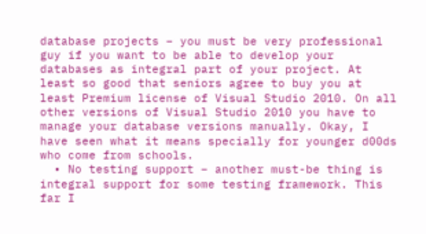database projects – you must be very professional guy if you want to be able to develop your databases as integral part of your project. At least so good that seniors agree to buy you at least Premium license of Visual Studio 2010. On all other versions of Visual Studio 2010 you have to manage your database versions manually. Okay, I have seen what it means specially for younger d00ds who come from schools.
  • No testing support – another must-be thing is integral support for some testing framework. This far I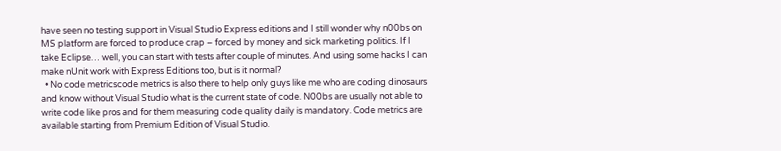have seen no testing support in Visual Studio Express editions and I still wonder why n00bs on MS platform are forced to produce crap – forced by money and sick marketing politics. If I take Eclipse… well, you can start with tests after couple of minutes. And using some hacks I can make nUnit work with Express Editions too, but is it normal?
  • No code metricscode metrics is also there to help only guys like me who are coding dinosaurs and know without Visual Studio what is the current state of code. N00bs are usually not able to write code like pros and for them measuring code quality daily is mandatory. Code metrics are available starting from Premium Edition of Visual Studio.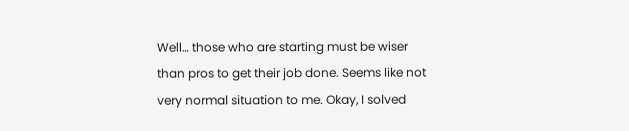Well… those who are starting must be wiser than pros to get their job done. Seems like not very normal situation to me. Okay, I solved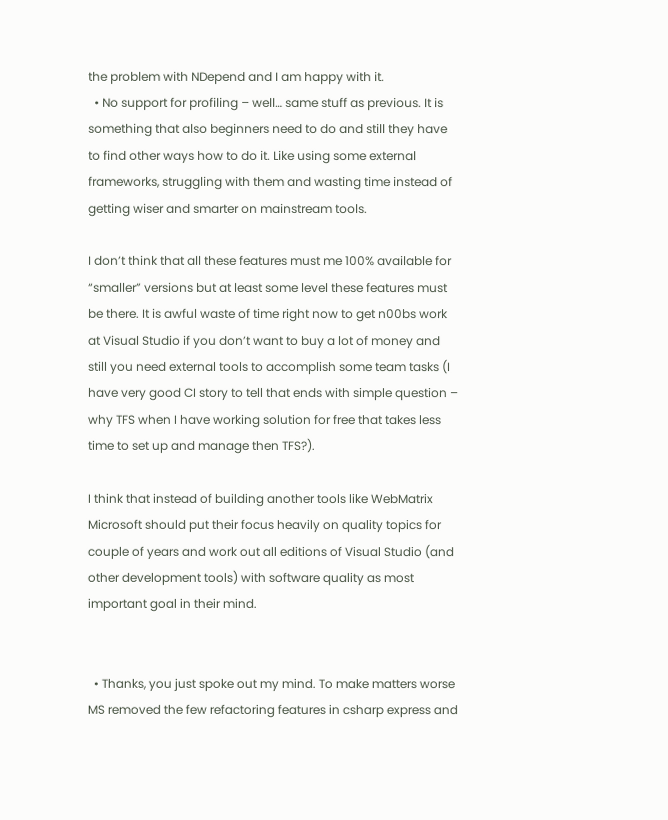the problem with NDepend and I am happy with it.
  • No support for profiling – well… same stuff as previous. It is something that also beginners need to do and still they have to find other ways how to do it. Like using some external frameworks, struggling with them and wasting time instead of getting wiser and smarter on mainstream tools.

I don’t think that all these features must me 100% available for “smaller” versions but at least some level these features must be there. It is awful waste of time right now to get n00bs work at Visual Studio if you don’t want to buy a lot of money and still you need external tools to accomplish some team tasks (I have very good CI story to tell that ends with simple question – why TFS when I have working solution for free that takes less time to set up and manage then TFS?).

I think that instead of building another tools like WebMatrix Microsoft should put their focus heavily on quality topics for couple of years and work out all editions of Visual Studio (and other development tools) with software quality as most important goal in their mind.


  • Thanks, you just spoke out my mind. To make matters worse MS removed the few refactoring features in csharp express and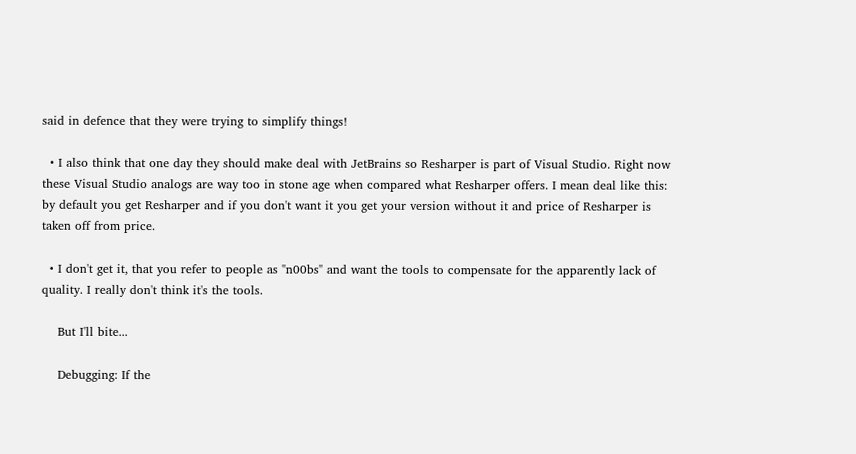said in defence that they were trying to simplify things!

  • I also think that one day they should make deal with JetBrains so Resharper is part of Visual Studio. Right now these Visual Studio analogs are way too in stone age when compared what Resharper offers. I mean deal like this: by default you get Resharper and if you don't want it you get your version without it and price of Resharper is taken off from price.

  • I don't get it, that you refer to people as "n00bs" and want the tools to compensate for the apparently lack of quality. I really don't think it's the tools.

    But I'll bite...

    Debugging: If the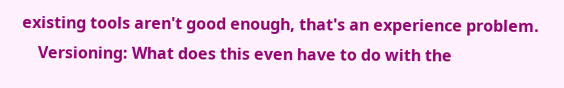existing tools aren't good enough, that's an experience problem.
    Versioning: What does this even have to do with the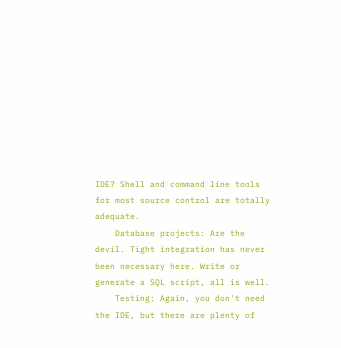IDE? Shell and command line tools for most source control are totally adequate.
    Database projects: Are the devil. Tight integration has never been necessary here. Write or generate a SQL script, all is well.
    Testing: Again, you don't need the IDE, but there are plenty of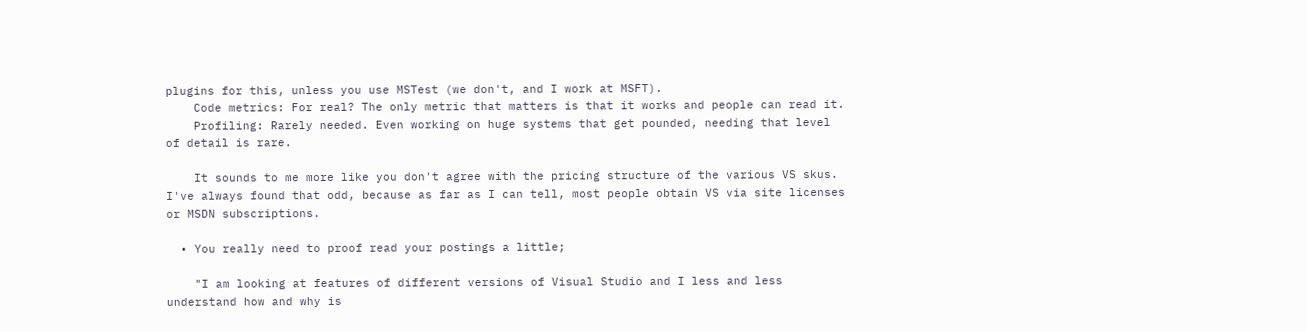plugins for this, unless you use MSTest (we don't, and I work at MSFT).
    Code metrics: For real? The only metric that matters is that it works and people can read it.
    Profiling: Rarely needed. Even working on huge systems that get pounded, needing that level of detail is rare.

    It sounds to me more like you don't agree with the pricing structure of the various VS skus. I've always found that odd, because as far as I can tell, most people obtain VS via site licenses or MSDN subscriptions.

  • You really need to proof read your postings a little;

    "I am looking at features of different versions of Visual Studio and I less and less understand how and why is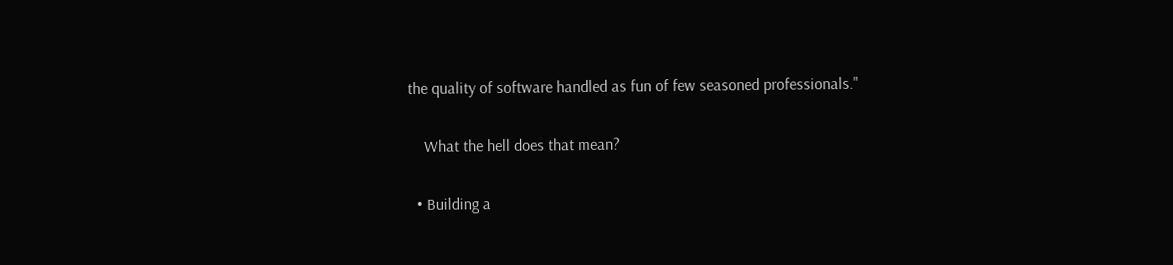the quality of software handled as fun of few seasoned professionals."

    What the hell does that mean?

  • Building a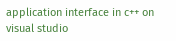application interface in c++ on visual studio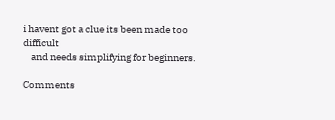i havent got a clue its been made too difficult
    and needs simplifying for beginners.

Comments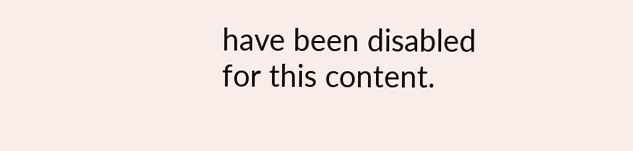have been disabled for this content.